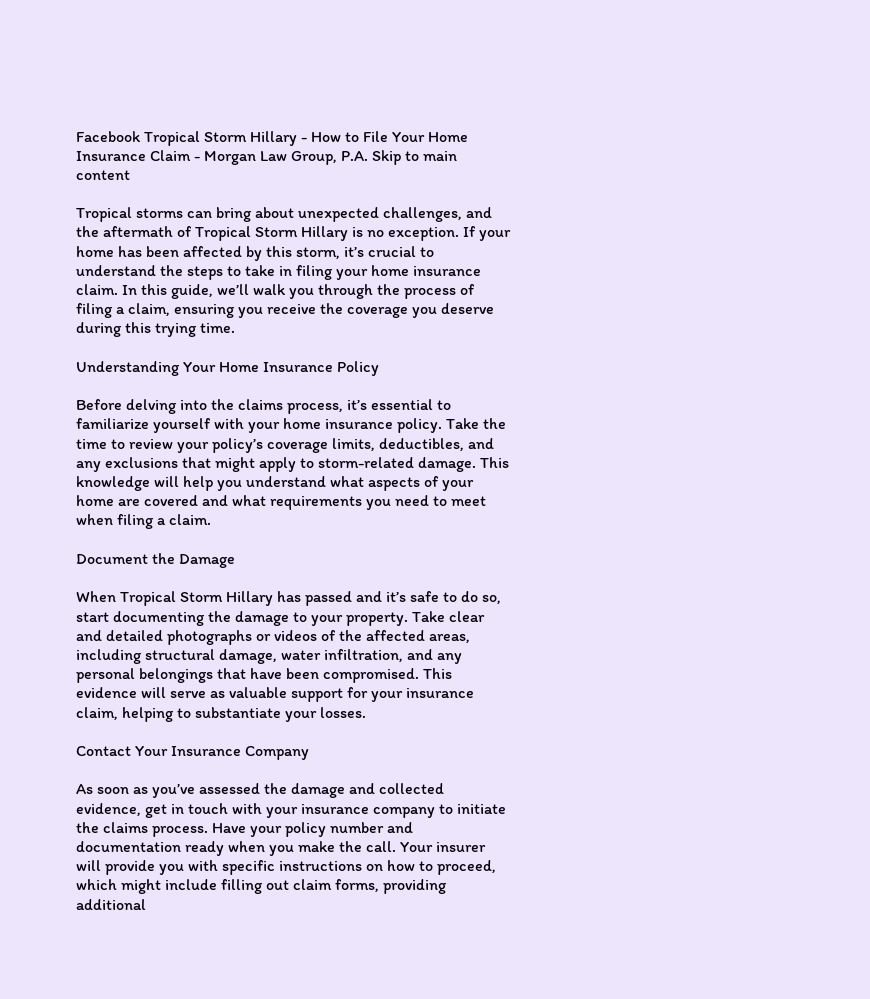Facebook Tropical Storm Hillary - How to File Your Home Insurance Claim - Morgan Law Group, P.A. Skip to main content

Tropical storms can bring about unexpected challenges, and the aftermath of Tropical Storm Hillary is no exception. If your home has been affected by this storm, it’s crucial to understand the steps to take in filing your home insurance claim. In this guide, we’ll walk you through the process of filing a claim, ensuring you receive the coverage you deserve during this trying time.

Understanding Your Home Insurance Policy

Before delving into the claims process, it’s essential to familiarize yourself with your home insurance policy. Take the time to review your policy’s coverage limits, deductibles, and any exclusions that might apply to storm-related damage. This knowledge will help you understand what aspects of your home are covered and what requirements you need to meet when filing a claim.

Document the Damage

When Tropical Storm Hillary has passed and it’s safe to do so, start documenting the damage to your property. Take clear and detailed photographs or videos of the affected areas, including structural damage, water infiltration, and any personal belongings that have been compromised. This evidence will serve as valuable support for your insurance claim, helping to substantiate your losses.

Contact Your Insurance Company

As soon as you’ve assessed the damage and collected evidence, get in touch with your insurance company to initiate the claims process. Have your policy number and documentation ready when you make the call. Your insurer will provide you with specific instructions on how to proceed, which might include filling out claim forms, providing additional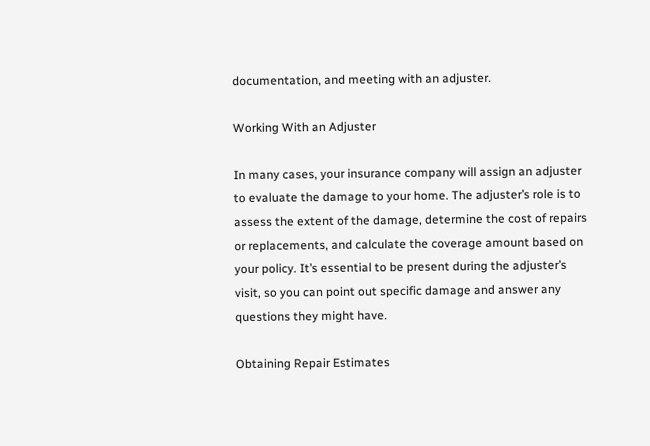documentation, and meeting with an adjuster.

Working With an Adjuster

In many cases, your insurance company will assign an adjuster to evaluate the damage to your home. The adjuster’s role is to assess the extent of the damage, determine the cost of repairs or replacements, and calculate the coverage amount based on your policy. It’s essential to be present during the adjuster’s visit, so you can point out specific damage and answer any questions they might have.

Obtaining Repair Estimates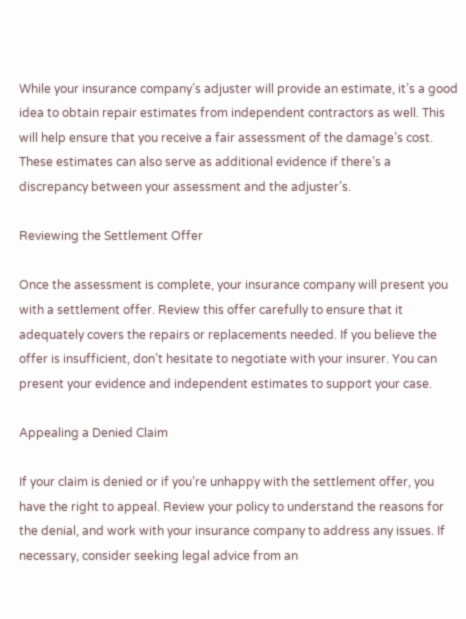While your insurance company’s adjuster will provide an estimate, it’s a good idea to obtain repair estimates from independent contractors as well. This will help ensure that you receive a fair assessment of the damage’s cost. These estimates can also serve as additional evidence if there’s a discrepancy between your assessment and the adjuster’s.

Reviewing the Settlement Offer

Once the assessment is complete, your insurance company will present you with a settlement offer. Review this offer carefully to ensure that it adequately covers the repairs or replacements needed. If you believe the offer is insufficient, don’t hesitate to negotiate with your insurer. You can present your evidence and independent estimates to support your case.

Appealing a Denied Claim

If your claim is denied or if you’re unhappy with the settlement offer, you have the right to appeal. Review your policy to understand the reasons for the denial, and work with your insurance company to address any issues. If necessary, consider seeking legal advice from an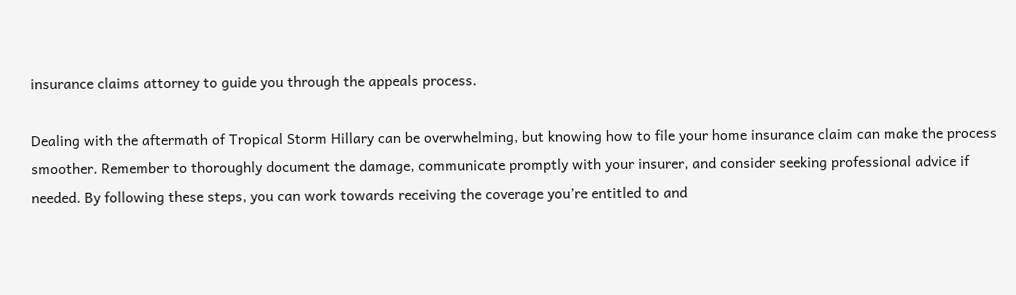insurance claims attorney to guide you through the appeals process.

Dealing with the aftermath of Tropical Storm Hillary can be overwhelming, but knowing how to file your home insurance claim can make the process smoother. Remember to thoroughly document the damage, communicate promptly with your insurer, and consider seeking professional advice if needed. By following these steps, you can work towards receiving the coverage you’re entitled to and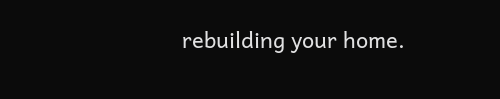rebuilding your home.